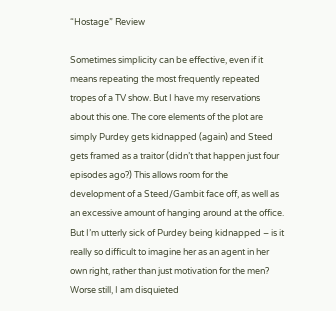“Hostage” Review

Sometimes simplicity can be effective, even if it means repeating the most frequently repeated tropes of a TV show. But I have my reservations about this one. The core elements of the plot are simply Purdey gets kidnapped (again) and Steed gets framed as a traitor (didn’t that happen just four episodes ago?) This allows room for the development of a Steed/Gambit face off, as well as an excessive amount of hanging around at the office. But I’m utterly sick of Purdey being kidnapped – is it really so difficult to imagine her as an agent in her own right, rather than just motivation for the men? Worse still, I am disquieted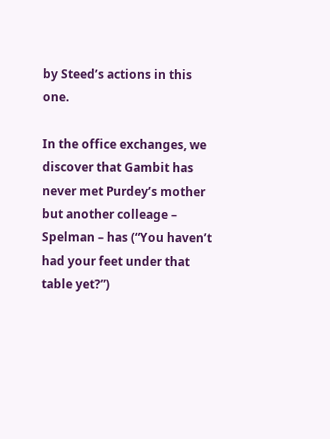by Steed’s actions in this one.

In the office exchanges, we discover that Gambit has never met Purdey’s mother but another colleage – Spelman – has (“You haven’t had your feet under that table yet?”)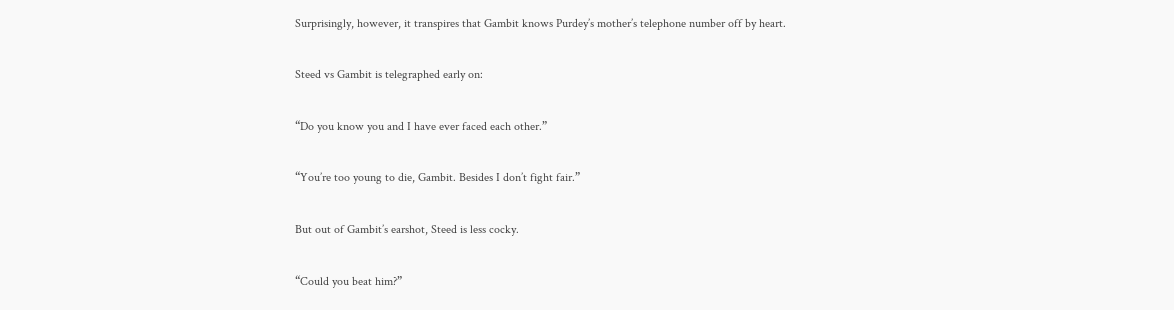Surprisingly, however, it transpires that Gambit knows Purdey’s mother’s telephone number off by heart.

Steed vs Gambit is telegraphed early on:

“Do you know you and I have ever faced each other.”

“You’re too young to die, Gambit. Besides I don’t fight fair.”

But out of Gambit’s earshot, Steed is less cocky.

“Could you beat him?”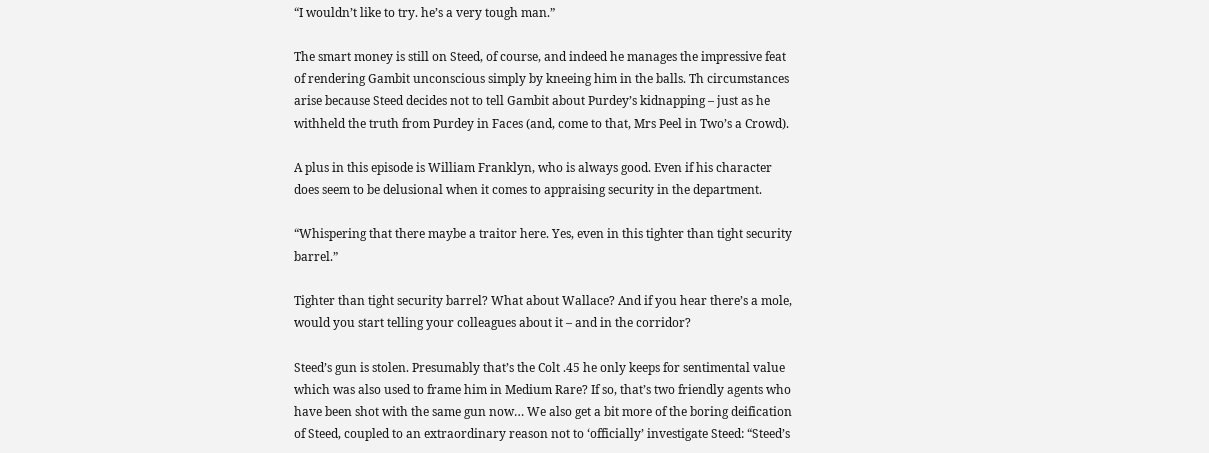“I wouldn’t like to try. he’s a very tough man.”

The smart money is still on Steed, of course, and indeed he manages the impressive feat of rendering Gambit unconscious simply by kneeing him in the balls. Th circumstances arise because Steed decides not to tell Gambit about Purdey’s kidnapping – just as he withheld the truth from Purdey in Faces (and, come to that, Mrs Peel in Two’s a Crowd).

A plus in this episode is William Franklyn, who is always good. Even if his character does seem to be delusional when it comes to appraising security in the department.

“Whispering that there maybe a traitor here. Yes, even in this tighter than tight security barrel.”

Tighter than tight security barrel? What about Wallace? And if you hear there’s a mole, would you start telling your colleagues about it – and in the corridor?

Steed’s gun is stolen. Presumably that’s the Colt .45 he only keeps for sentimental value which was also used to frame him in Medium Rare? If so, that’s two friendly agents who have been shot with the same gun now… We also get a bit more of the boring deification of Steed, coupled to an extraordinary reason not to ‘officially’ investigate Steed: “Steed’s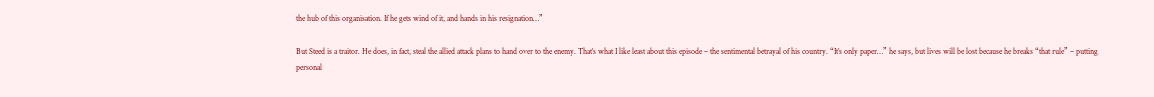the hub of this organisation. If he gets wind of it, and hands in his resignation…”

But Steed is a traitor. He does, in fact, steal the allied attack plans to hand over to the enemy. That’s what I like least about this episode – the sentimental betrayal of his country. “It’s only paper…” he says, but lives will be lost because he breaks “that rule” – putting personal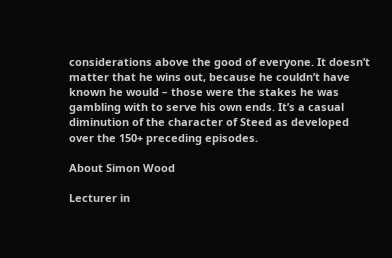considerations above the good of everyone. It doesn’t matter that he wins out, because he couldn’t have known he would – those were the stakes he was gambling with to serve his own ends. It’s a casual diminution of the character of Steed as developed over the 150+ preceding episodes.

About Simon Wood

Lecturer in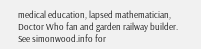medical education, lapsed mathematician, Doctor Who fan and garden railway builder. See simonwood.info for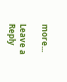more...

Leave a Reply